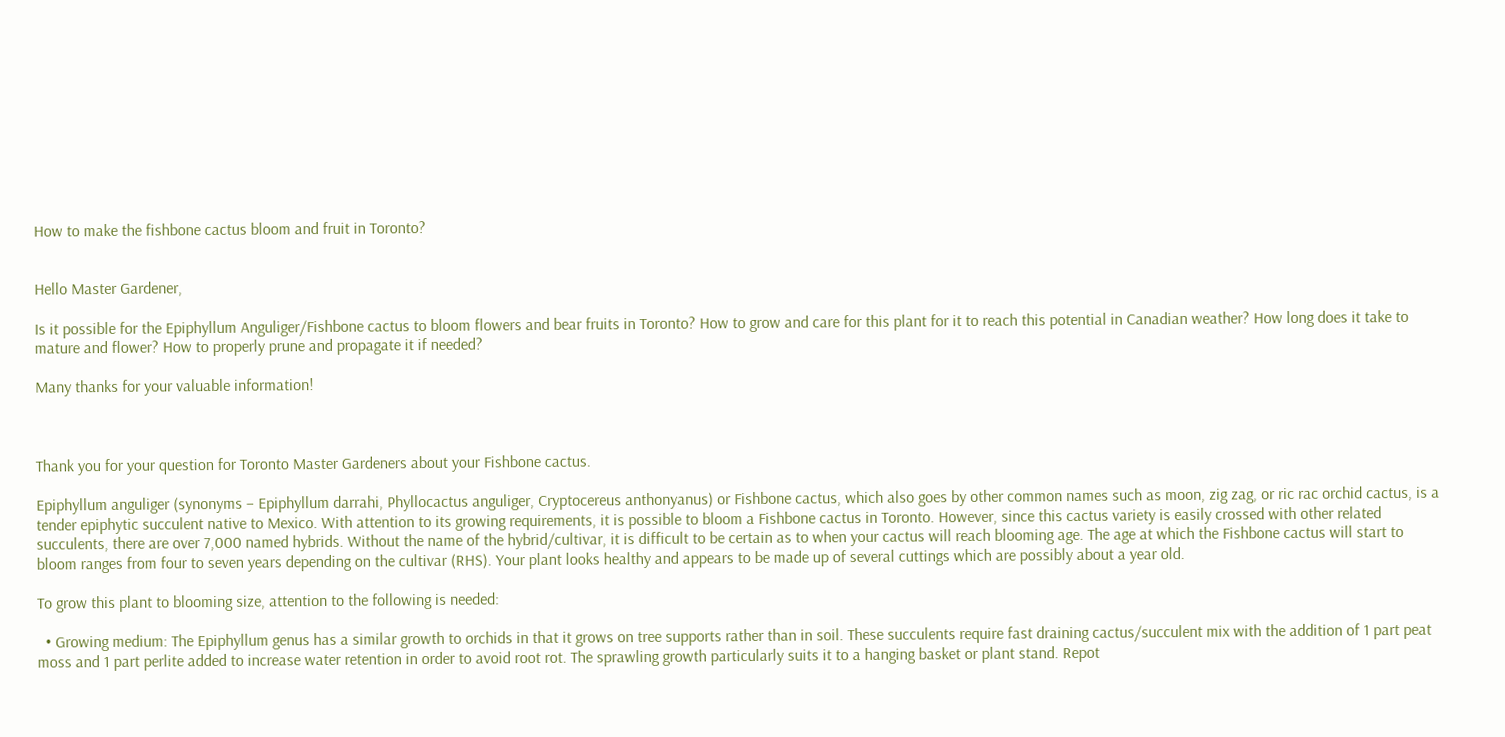How to make the fishbone cactus bloom and fruit in Toronto?


Hello Master Gardener,

Is it possible for the Epiphyllum Anguliger/Fishbone cactus to bloom flowers and bear fruits in Toronto? How to grow and care for this plant for it to reach this potential in Canadian weather? How long does it take to mature and flower? How to properly prune and propagate it if needed?

Many thanks for your valuable information!



Thank you for your question for Toronto Master Gardeners about your Fishbone cactus.

Epiphyllum anguliger (synonyms – Epiphyllum darrahi, Phyllocactus anguliger, Cryptocereus anthonyanus) or Fishbone cactus, which also goes by other common names such as moon, zig zag, or ric rac orchid cactus, is a tender epiphytic succulent native to Mexico. With attention to its growing requirements, it is possible to bloom a Fishbone cactus in Toronto. However, since this cactus variety is easily crossed with other related succulents, there are over 7,000 named hybrids. Without the name of the hybrid/cultivar, it is difficult to be certain as to when your cactus will reach blooming age. The age at which the Fishbone cactus will start to bloom ranges from four to seven years depending on the cultivar (RHS). Your plant looks healthy and appears to be made up of several cuttings which are possibly about a year old.

To grow this plant to blooming size, attention to the following is needed:

  • Growing medium: The Epiphyllum genus has a similar growth to orchids in that it grows on tree supports rather than in soil. These succulents require fast draining cactus/succulent mix with the addition of 1 part peat moss and 1 part perlite added to increase water retention in order to avoid root rot. The sprawling growth particularly suits it to a hanging basket or plant stand. Repot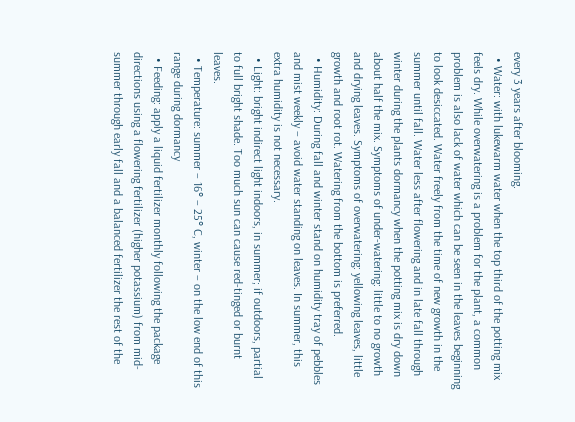every 3 years after blooming.
  • Water: with lukewarm water when the top third of the potting mix feels dry. While overwatering is a problem for the plant, a common problem is also lack of water which can be seen in the leaves beginning to look desiccated. Water freely from the time of new growth in the summer until fall. Water less after flowering and in late fall through winter during the plants dormancy when the potting mix is dry down about half the mix. Symptoms of under-watering: little to no growth and drying leaves. Symptoms of overwatering: yellowing leaves, little growth and root rot. Watering from the bottom is preferred.
  • Humidity: During fall and winter stand on humidity tray of pebbles and mist weekly – avoid water standing on leaves. In summer, this extra humidity is not necessary.
  • Light: bright indirect light indoors, in summer; if outdoors, partial to full bright shade. Too much sun can cause red-tinged or burnt leaves.
  • Temperature: summer – 16° – 25° C, winter – on the low end of this range during dormancy
  • Feeding: apply a liquid fertilizer monthly following the package directions using a flowering fertilizer (higher potassium) from mid-summer through early fall and a balanced fertilizer the rest of the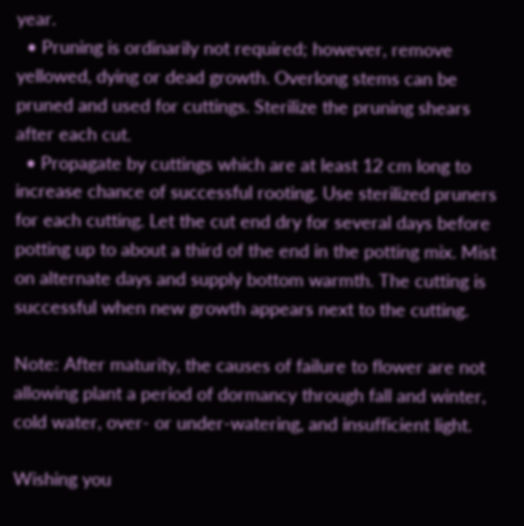year.
  • Pruning is ordinarily not required; however, remove yellowed, dying or dead growth. Overlong stems can be pruned and used for cuttings. Sterilize the pruning shears after each cut.
  • Propagate by cuttings which are at least 12 cm long to increase chance of successful rooting. Use sterilized pruners for each cutting. Let the cut end dry for several days before potting up to about a third of the end in the potting mix. Mist on alternate days and supply bottom warmth. The cutting is successful when new growth appears next to the cutting.

Note: After maturity, the causes of failure to flower are not allowing plant a period of dormancy through fall and winter, cold water, over- or under-watering, and insufficient light.

Wishing you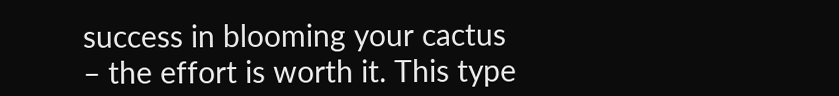success in blooming your cactus – the effort is worth it. This type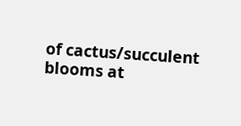of cactus/succulent blooms at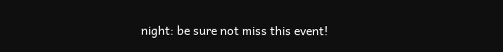night: be sure not miss this event!